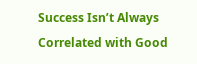Success Isn’t Always Correlated with Good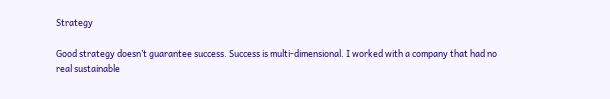Strategy

Good strategy doesn’t guarantee success. Success is multi-dimensional. I worked with a company that had no real sustainable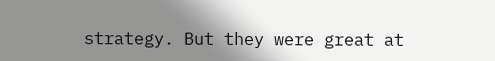strategy. But they were great at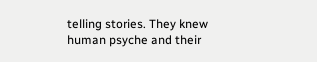telling stories. They knew human psyche and their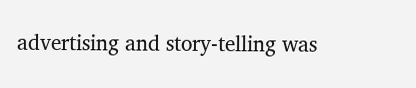advertising and story-telling was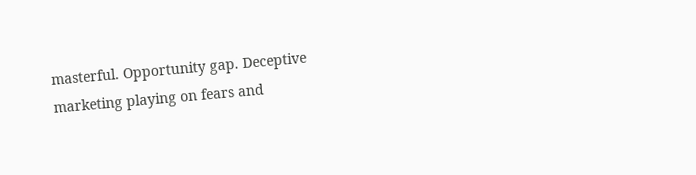masterful. Opportunity gap. Deceptive marketing playing on fears and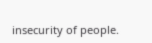insecurity of people.